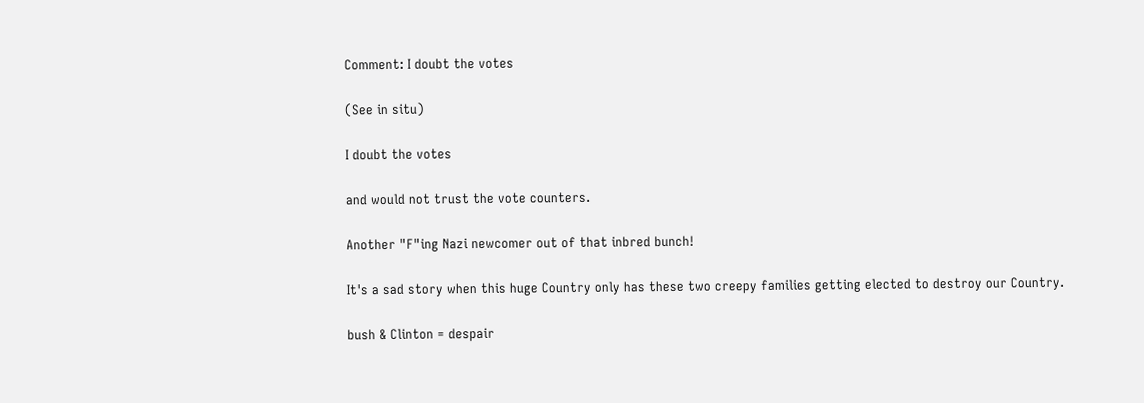Comment: I doubt the votes

(See in situ)

I doubt the votes

and would not trust the vote counters.

Another "F"ing Nazi newcomer out of that inbred bunch!

It's a sad story when this huge Country only has these two creepy families getting elected to destroy our Country.

bush & Clinton = despair